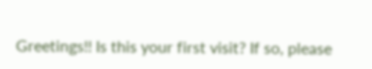Greetings!! Is this your first visit? If so, please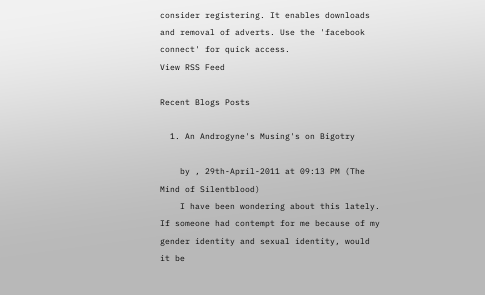consider registering. It enables downloads and removal of adverts. Use the 'facebook connect' for quick access.
View RSS Feed

Recent Blogs Posts

  1. An Androgyne's Musing's on Bigotry

    by , 29th-April-2011 at 09:13 PM (The Mind of Silentblood)
    I have been wondering about this lately. If someone had contempt for me because of my gender identity and sexual identity, would it be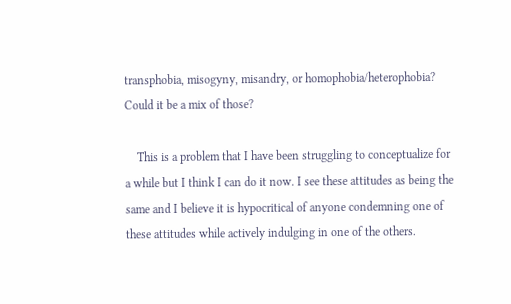transphobia, misogyny, misandry, or homophobia/heterophobia? Could it be a mix of those?

    This is a problem that I have been struggling to conceptualize for a while but I think I can do it now. I see these attitudes as being the same and I believe it is hypocritical of anyone condemning one of these attitudes while actively indulging in one of the others.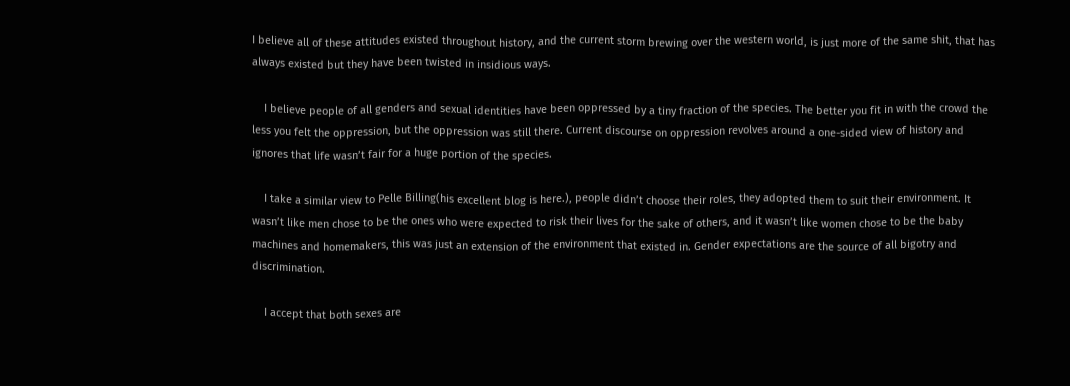I believe all of these attitudes existed throughout history, and the current storm brewing over the western world, is just more of the same shit, that has always existed but they have been twisted in insidious ways.

    I believe people of all genders and sexual identities have been oppressed by a tiny fraction of the species. The better you fit in with the crowd the less you felt the oppression, but the oppression was still there. Current discourse on oppression revolves around a one-sided view of history and ignores that life wasn’t fair for a huge portion of the species.

    I take a similar view to Pelle Billing(his excellent blog is here.), people didn’t choose their roles, they adopted them to suit their environment. It wasn’t like men chose to be the ones who were expected to risk their lives for the sake of others, and it wasn’t like women chose to be the baby machines and homemakers, this was just an extension of the environment that existed in. Gender expectations are the source of all bigotry and discrimination.

    I accept that both sexes are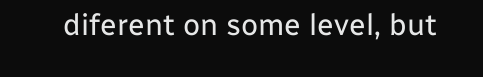diferent on some level, but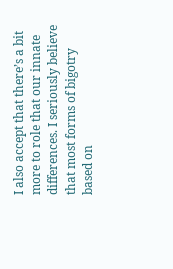I also accept that there’s a bit more to role that our innate differences. I seriously believe that most forms of bigotry based on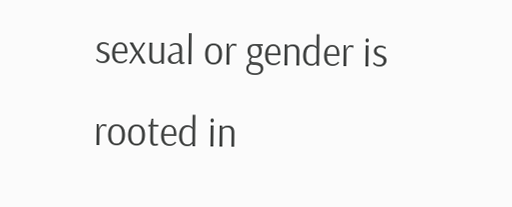sexual or gender is rooted in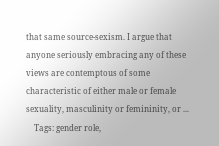that same source-sexism. I argue that anyone seriously embracing any of these views are contemptous of some characteristic of either male or female sexuality, masculinity or femininity, or ...
    Tags: gender role,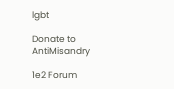lgbt

Donate to AntiMisandry

1e2 Forum